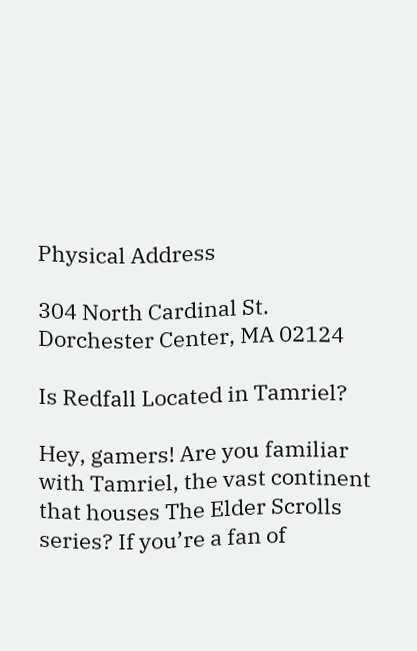Physical Address

304 North Cardinal St.
Dorchester Center, MA 02124

Is Redfall Located in Tamriel?

Hey, gamers! Are you familiar with Tamriel, the vast continent that houses The Elder Scrolls series? If you’re a fan of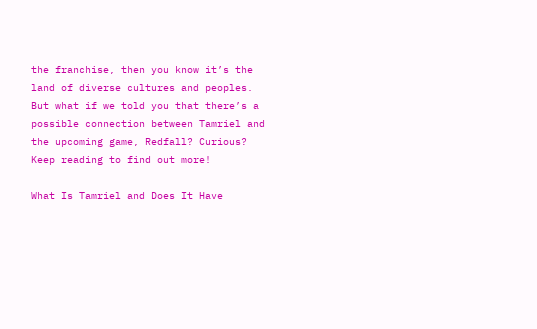the franchise, then you know it’s the land of diverse cultures and peoples. But what if we told you that there’s a possible connection between Tamriel and the upcoming game, Redfall? Curious? Keep reading to find out more!

What Is Tamriel and Does It Have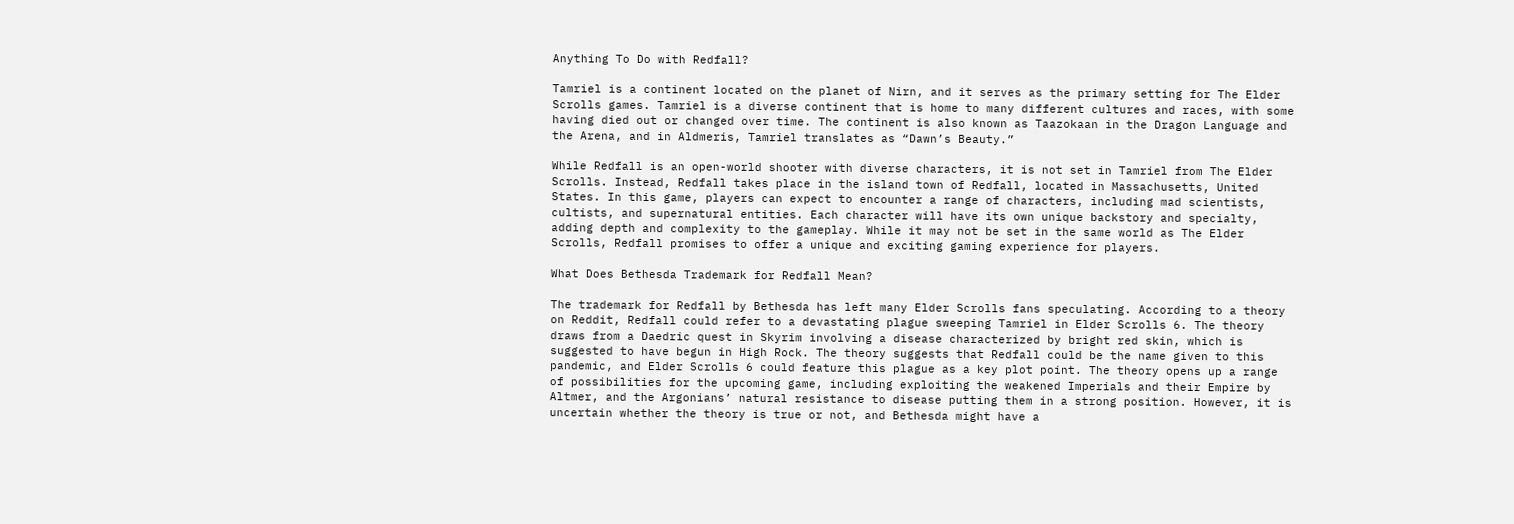Anything To Do with Redfall?

Tamriel is a continent located on the planet of Nirn, and it serves as the primary setting for The Elder Scrolls games. Tamriel is a diverse continent that is home to many different cultures and races, with some having died out or changed over time. The continent is also known as Taazokaan in the Dragon Language and the Arena, and in Aldmeris, Tamriel translates as “Dawn’s Beauty.”

While Redfall is an open-world shooter with diverse characters, it is not set in Tamriel from The Elder Scrolls. Instead, Redfall takes place in the island town of Redfall, located in Massachusetts, United States. In this game, players can expect to encounter a range of characters, including mad scientists, cultists, and supernatural entities. Each character will have its own unique backstory and specialty, adding depth and complexity to the gameplay. While it may not be set in the same world as The Elder Scrolls, Redfall promises to offer a unique and exciting gaming experience for players.

What Does Bethesda Trademark for Redfall Mean?

The trademark for Redfall by Bethesda has left many Elder Scrolls fans speculating. According to a theory on Reddit, Redfall could refer to a devastating plague sweeping Tamriel in Elder Scrolls 6. The theory draws from a Daedric quest in Skyrim involving a disease characterized by bright red skin, which is suggested to have begun in High Rock. The theory suggests that Redfall could be the name given to this pandemic, and Elder Scrolls 6 could feature this plague as a key plot point. The theory opens up a range of possibilities for the upcoming game, including exploiting the weakened Imperials and their Empire by Altmer, and the Argonians’ natural resistance to disease putting them in a strong position. However, it is uncertain whether the theory is true or not, and Bethesda might have a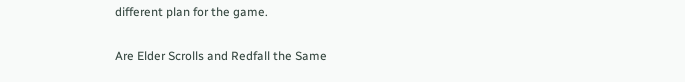different plan for the game.

Are Elder Scrolls and Redfall the Same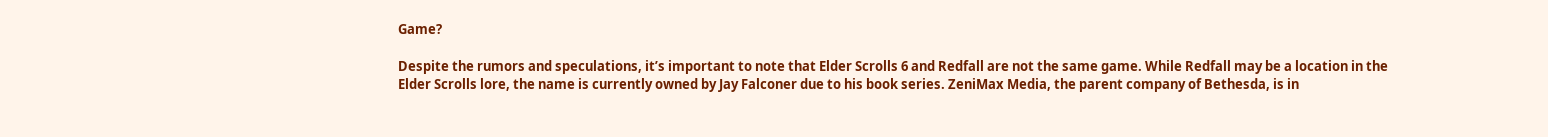Game?

Despite the rumors and speculations, it’s important to note that Elder Scrolls 6 and Redfall are not the same game. While Redfall may be a location in the Elder Scrolls lore, the name is currently owned by Jay Falconer due to his book series. ZeniMax Media, the parent company of Bethesda, is in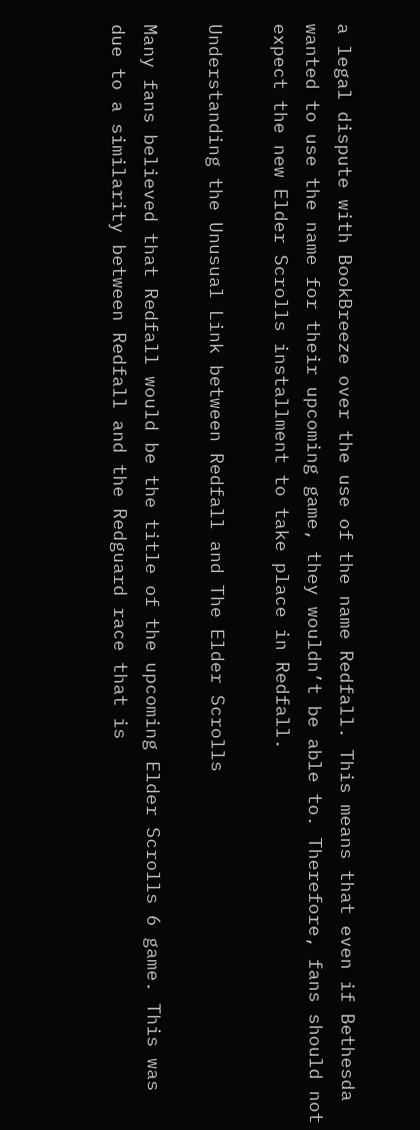a legal dispute with BookBreeze over the use of the name Redfall. This means that even if Bethesda wanted to use the name for their upcoming game, they wouldn’t be able to. Therefore, fans should not expect the new Elder Scrolls installment to take place in Redfall.

Understanding the Unusual Link between Redfall and The Elder Scrolls

Many fans believed that Redfall would be the title of the upcoming Elder Scrolls 6 game. This was due to a similarity between Redfall and the Redguard race that is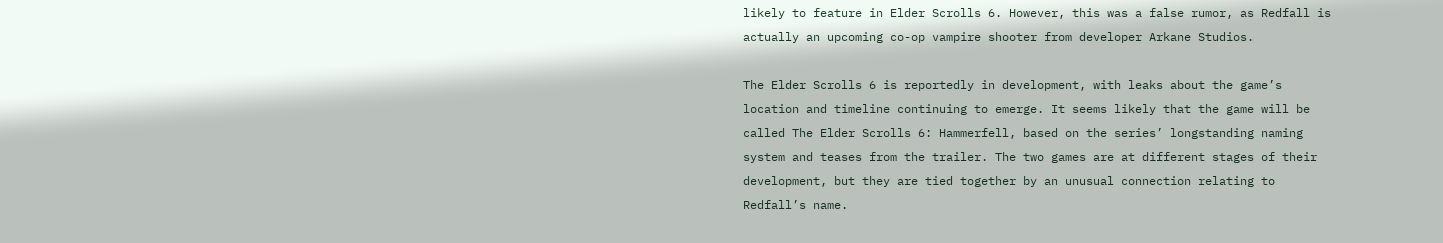likely to feature in Elder Scrolls 6. However, this was a false rumor, as Redfall is actually an upcoming co-op vampire shooter from developer Arkane Studios.

The Elder Scrolls 6 is reportedly in development, with leaks about the game’s location and timeline continuing to emerge. It seems likely that the game will be called The Elder Scrolls 6: Hammerfell, based on the series’ longstanding naming system and teases from the trailer. The two games are at different stages of their development, but they are tied together by an unusual connection relating to Redfall’s name.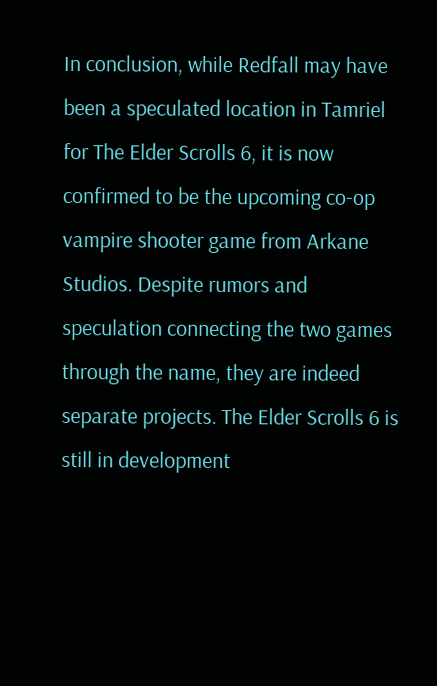In conclusion, while Redfall may have been a speculated location in Tamriel for The Elder Scrolls 6, it is now confirmed to be the upcoming co-op vampire shooter game from Arkane Studios. Despite rumors and speculation connecting the two games through the name, they are indeed separate projects. The Elder Scrolls 6 is still in development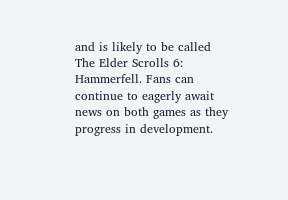and is likely to be called The Elder Scrolls 6: Hammerfell. Fans can continue to eagerly await news on both games as they progress in development.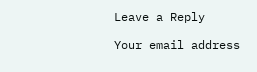Leave a Reply

Your email address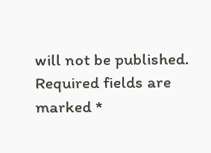will not be published. Required fields are marked *